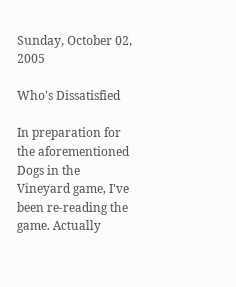Sunday, October 02, 2005

Who's Dissatisfied

In preparation for the aforementioned Dogs in the Vineyard game, I've been re-reading the game. Actually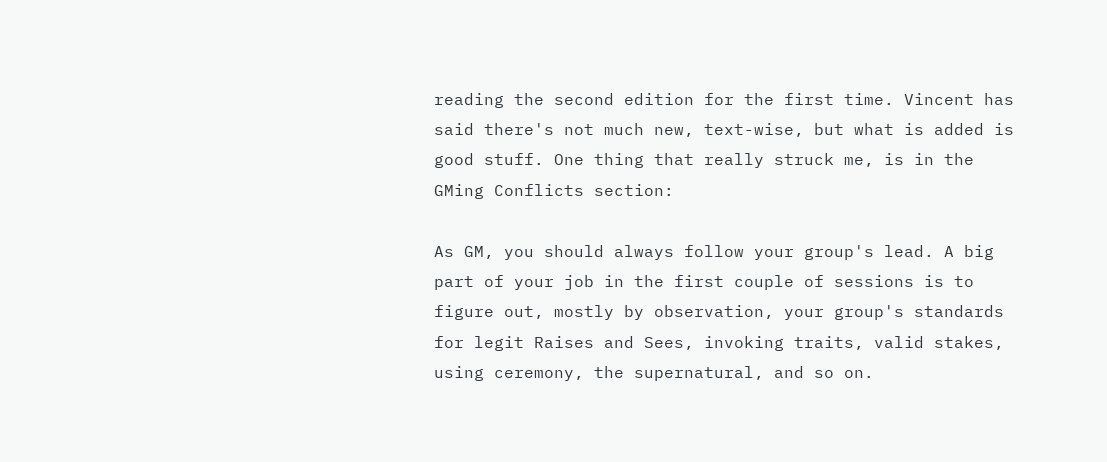reading the second edition for the first time. Vincent has said there's not much new, text-wise, but what is added is good stuff. One thing that really struck me, is in the GMing Conflicts section:

As GM, you should always follow your group's lead. A big part of your job in the first couple of sessions is to figure out, mostly by observation, your group's standards for legit Raises and Sees, invoking traits, valid stakes, using ceremony, the supernatural, and so on.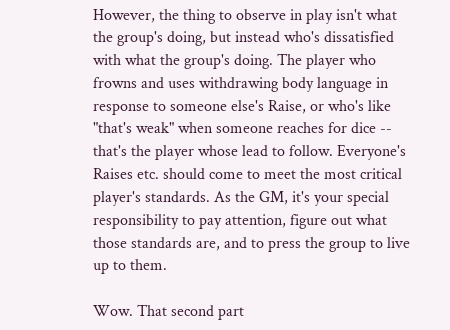However, the thing to observe in play isn't what the group's doing, but instead who's dissatisfied with what the group's doing. The player who frowns and uses withdrawing body language in response to someone else's Raise, or who's like "that's weak" when someone reaches for dice -- that's the player whose lead to follow. Everyone's Raises etc. should come to meet the most critical player's standards. As the GM, it's your special responsibility to pay attention, figure out what those standards are, and to press the group to live up to them.

Wow. That second part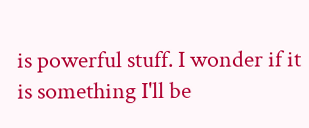is powerful stuff. I wonder if it is something I'll be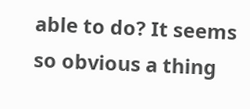able to do? It seems so obvious a thing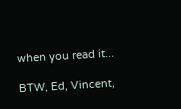when you read it...

BTW, Ed, Vincent,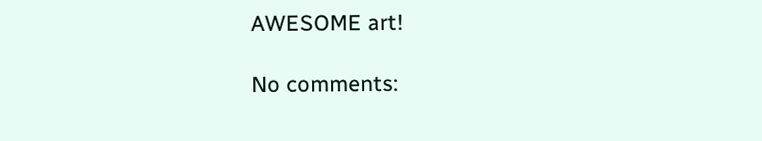AWESOME art!

No comments: